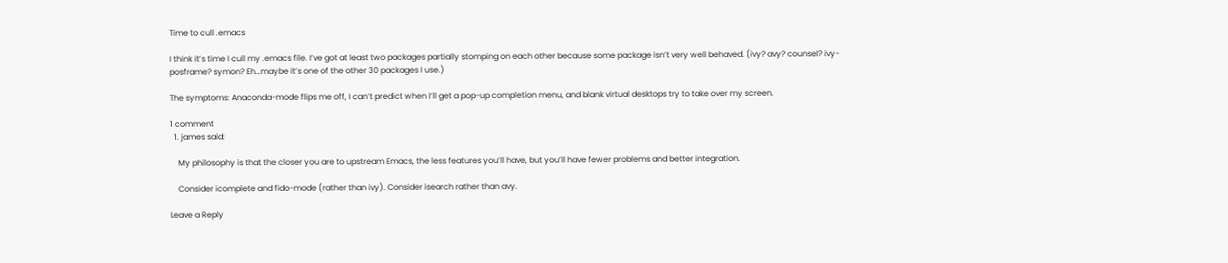Time to cull .emacs

I think it’s time I cull my .emacs file. I’ve got at least two packages partially stomping on each other because some package isn’t very well behaved. (ivy? avy? counsel? ivy-posframe? symon? Eh…maybe it’s one of the other 30 packages I use.)

The symptoms: Anaconda-mode flips me off, I can’t predict when I’ll get a pop-up completion menu, and blank virtual desktops try to take over my screen.

1 comment
  1. james said:

    My philosophy is that the closer you are to upstream Emacs, the less features you’ll have, but you’ll have fewer problems and better integration.

    Consider icomplete and fido-mode (rather than ivy). Consider isearch rather than avy.

Leave a Reply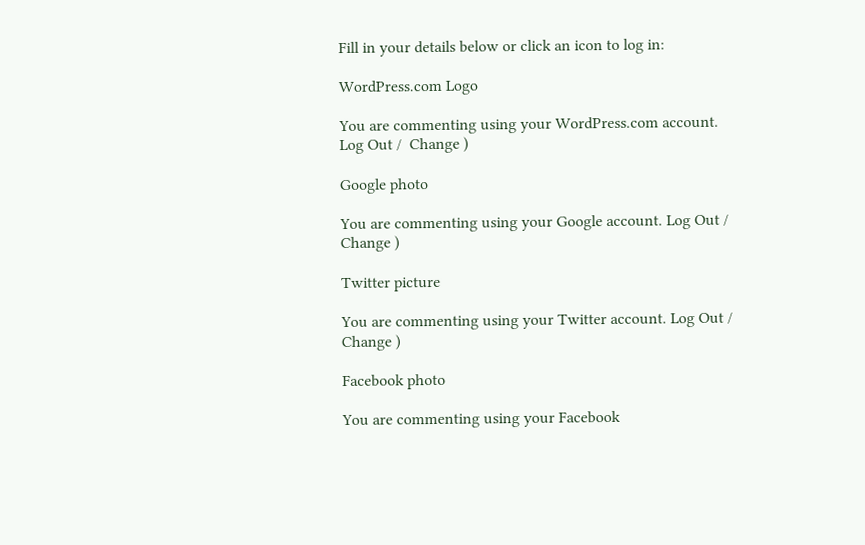Fill in your details below or click an icon to log in:

WordPress.com Logo

You are commenting using your WordPress.com account. Log Out /  Change )

Google photo

You are commenting using your Google account. Log Out /  Change )

Twitter picture

You are commenting using your Twitter account. Log Out /  Change )

Facebook photo

You are commenting using your Facebook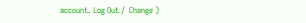account. Log Out /  Change )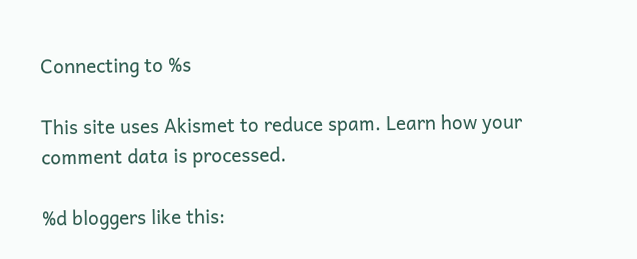Connecting to %s

This site uses Akismet to reduce spam. Learn how your comment data is processed.

%d bloggers like this: